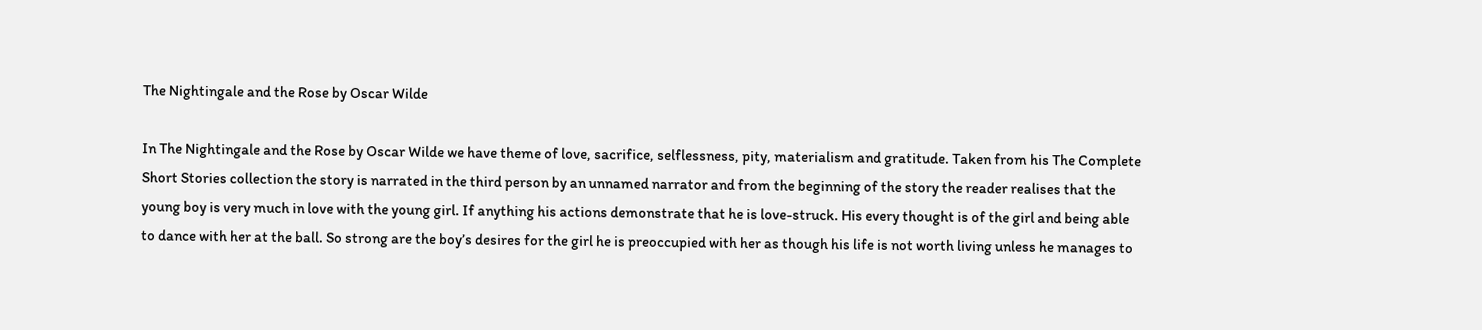The Nightingale and the Rose by Oscar Wilde

In The Nightingale and the Rose by Oscar Wilde we have theme of love, sacrifice, selflessness, pity, materialism and gratitude. Taken from his The Complete Short Stories collection the story is narrated in the third person by an unnamed narrator and from the beginning of the story the reader realises that the young boy is very much in love with the young girl. If anything his actions demonstrate that he is love-struck. His every thought is of the girl and being able to dance with her at the ball. So strong are the boy’s desires for the girl he is preoccupied with her as though his life is not worth living unless he manages to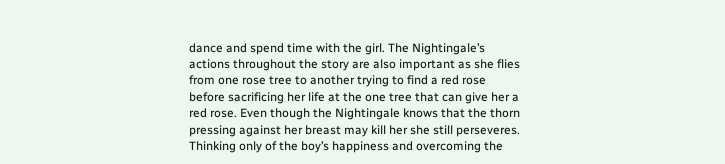dance and spend time with the girl. The Nightingale’s actions throughout the story are also important as she flies from one rose tree to another trying to find a red rose before sacrificing her life at the one tree that can give her a red rose. Even though the Nightingale knows that the thorn pressing against her breast may kill her she still perseveres. Thinking only of the boy’s happiness and overcoming the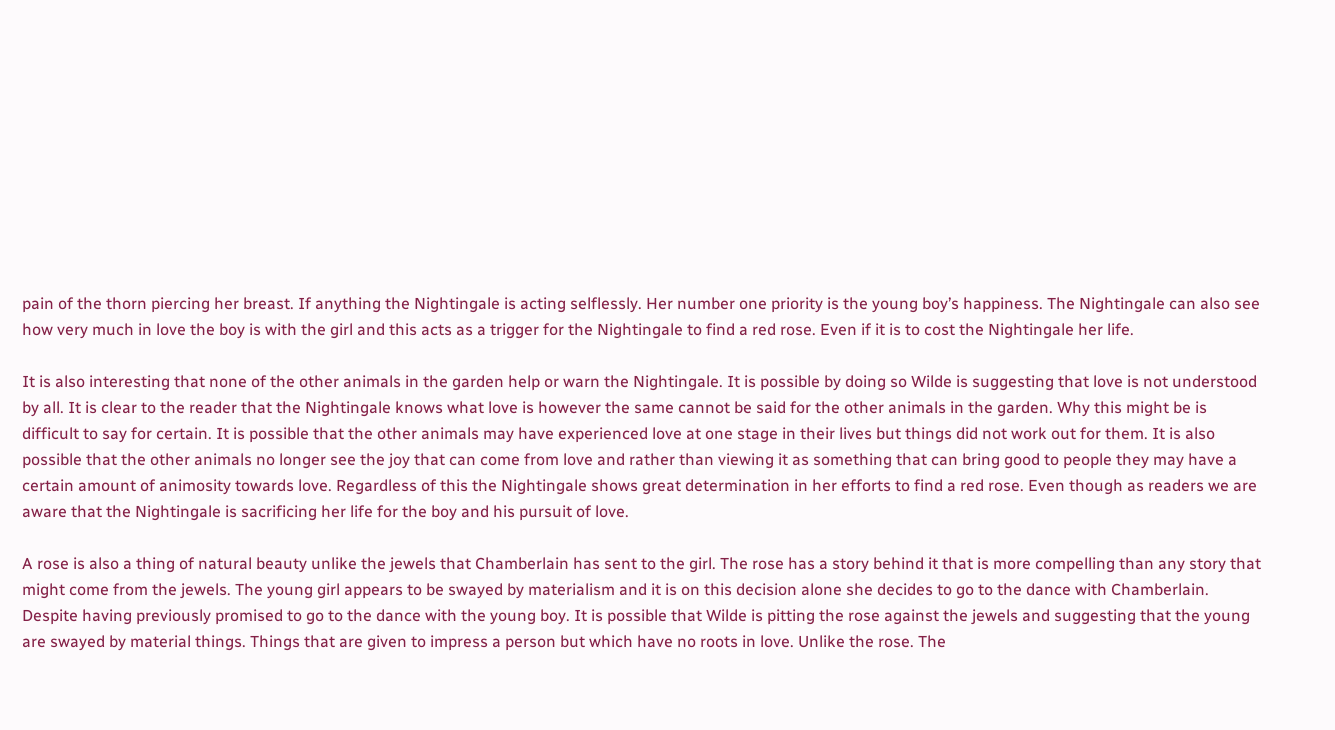pain of the thorn piercing her breast. If anything the Nightingale is acting selflessly. Her number one priority is the young boy’s happiness. The Nightingale can also see how very much in love the boy is with the girl and this acts as a trigger for the Nightingale to find a red rose. Even if it is to cost the Nightingale her life.

It is also interesting that none of the other animals in the garden help or warn the Nightingale. It is possible by doing so Wilde is suggesting that love is not understood by all. It is clear to the reader that the Nightingale knows what love is however the same cannot be said for the other animals in the garden. Why this might be is difficult to say for certain. It is possible that the other animals may have experienced love at one stage in their lives but things did not work out for them. It is also possible that the other animals no longer see the joy that can come from love and rather than viewing it as something that can bring good to people they may have a certain amount of animosity towards love. Regardless of this the Nightingale shows great determination in her efforts to find a red rose. Even though as readers we are aware that the Nightingale is sacrificing her life for the boy and his pursuit of love.

A rose is also a thing of natural beauty unlike the jewels that Chamberlain has sent to the girl. The rose has a story behind it that is more compelling than any story that might come from the jewels. The young girl appears to be swayed by materialism and it is on this decision alone she decides to go to the dance with Chamberlain. Despite having previously promised to go to the dance with the young boy. It is possible that Wilde is pitting the rose against the jewels and suggesting that the young are swayed by material things. Things that are given to impress a person but which have no roots in love. Unlike the rose. The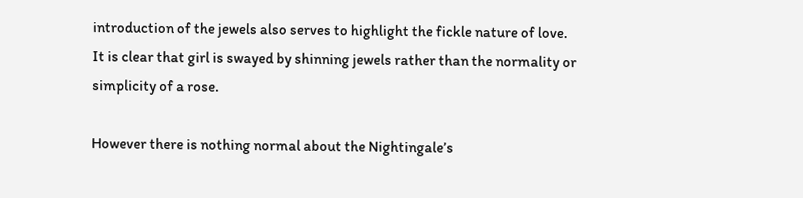introduction of the jewels also serves to highlight the fickle nature of love. It is clear that girl is swayed by shinning jewels rather than the normality or simplicity of a rose.

However there is nothing normal about the Nightingale’s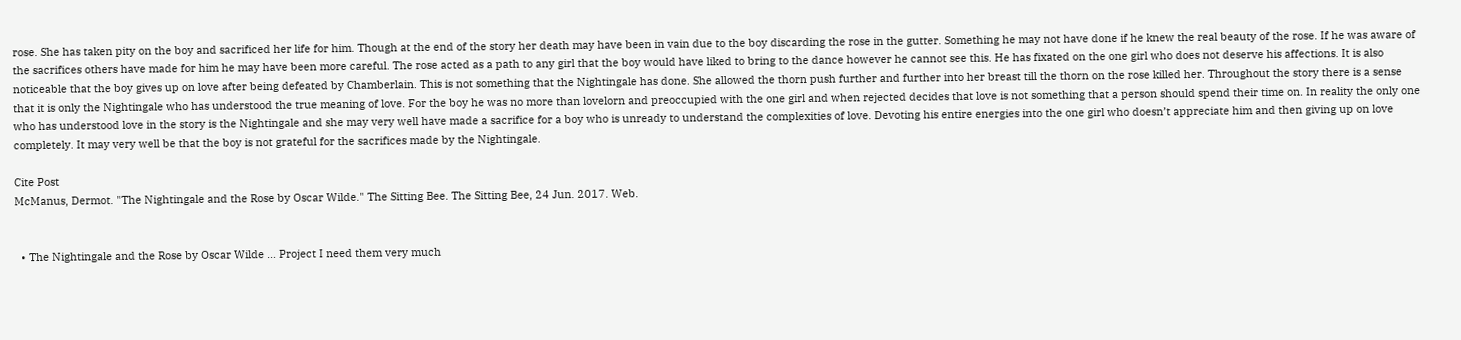rose. She has taken pity on the boy and sacrificed her life for him. Though at the end of the story her death may have been in vain due to the boy discarding the rose in the gutter. Something he may not have done if he knew the real beauty of the rose. If he was aware of the sacrifices others have made for him he may have been more careful. The rose acted as a path to any girl that the boy would have liked to bring to the dance however he cannot see this. He has fixated on the one girl who does not deserve his affections. It is also noticeable that the boy gives up on love after being defeated by Chamberlain. This is not something that the Nightingale has done. She allowed the thorn push further and further into her breast till the thorn on the rose killed her. Throughout the story there is a sense that it is only the Nightingale who has understood the true meaning of love. For the boy he was no more than lovelorn and preoccupied with the one girl and when rejected decides that love is not something that a person should spend their time on. In reality the only one who has understood love in the story is the Nightingale and she may very well have made a sacrifice for a boy who is unready to understand the complexities of love. Devoting his entire energies into the one girl who doesn’t appreciate him and then giving up on love completely. It may very well be that the boy is not grateful for the sacrifices made by the Nightingale.

Cite Post
McManus, Dermot. "The Nightingale and the Rose by Oscar Wilde." The Sitting Bee. The Sitting Bee, 24 Jun. 2017. Web.


  • The Nightingale and the Rose by Oscar Wilde … Project I need them very much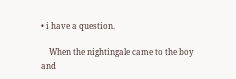• i have a question.

    When the nightingale came to the boy and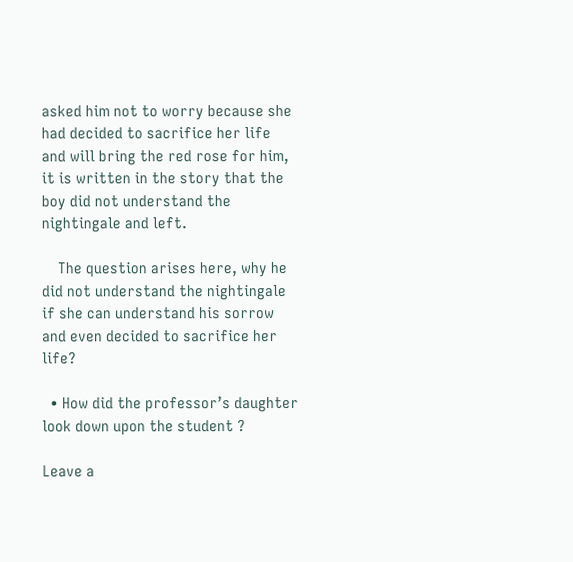asked him not to worry because she had decided to sacrifice her life and will bring the red rose for him, it is written in the story that the boy did not understand the nightingale and left.

    The question arises here, why he did not understand the nightingale if she can understand his sorrow and even decided to sacrifice her life?

  • How did the professor’s daughter look down upon the student ?

Leave a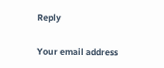Reply

Your email address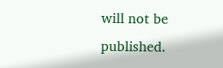will not be published.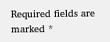Required fields are marked *